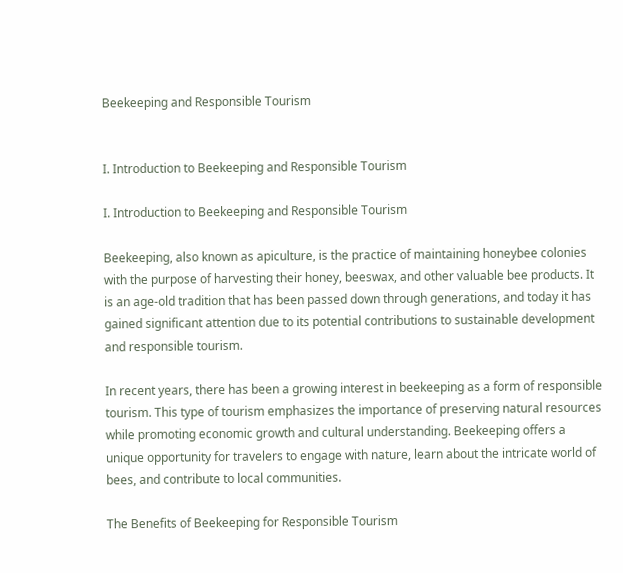Beekeeping and Responsible Tourism


I. Introduction to Beekeeping and Responsible Tourism

I. Introduction to Beekeeping and Responsible Tourism

Beekeeping, also known as apiculture, is the practice of maintaining honeybee colonies with the purpose of harvesting their honey, beeswax, and other valuable bee products. It is an age-old tradition that has been passed down through generations, and today it has gained significant attention due to its potential contributions to sustainable development and responsible tourism.

In recent years, there has been a growing interest in beekeeping as a form of responsible tourism. This type of tourism emphasizes the importance of preserving natural resources while promoting economic growth and cultural understanding. Beekeeping offers a unique opportunity for travelers to engage with nature, learn about the intricate world of bees, and contribute to local communities.

The Benefits of Beekeeping for Responsible Tourism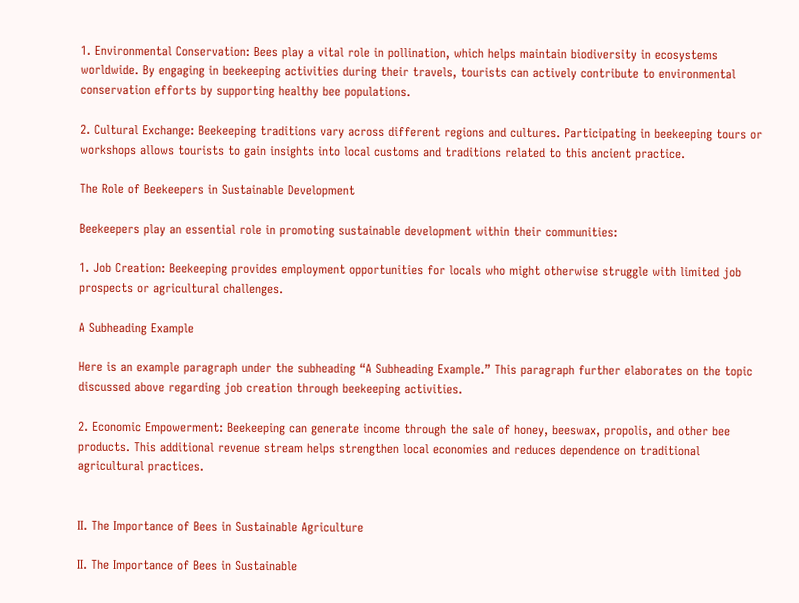1. Environmental Conservation: Bees play a vital role in pollination, which helps maintain biodiversity in ecosystems worldwide. By engaging in beekeeping activities during their travels, tourists can actively contribute to environmental conservation efforts by supporting healthy bee populations.

2. Cultural Exchange: Beekeeping traditions vary across different regions and cultures. Participating in beekeeping tours or workshops allows tourists to gain insights into local customs and traditions related to this ancient practice.

The Role of Beekeepers in Sustainable Development

Beekeepers play an essential role in promoting sustainable development within their communities:

1. Job Creation: Beekeeping provides employment opportunities for locals who might otherwise struggle with limited job prospects or agricultural challenges.

A Subheading Example

Here is an example paragraph under the subheading “A Subheading Example.” This paragraph further elaborates on the topic discussed above regarding job creation through beekeeping activities.

2. Economic Empowerment: Beekeeping can generate income through the sale of honey, beeswax, propolis, and other bee products. This additional revenue stream helps strengthen local economies and reduces dependence on traditional agricultural practices.


II. The Importance of Bees in Sustainable Agriculture

II. The Importance of Bees in Sustainable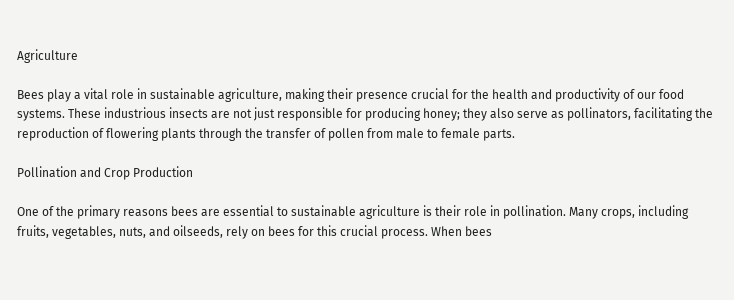Agriculture

Bees play a vital role in sustainable agriculture, making their presence crucial for the health and productivity of our food systems. These industrious insects are not just responsible for producing honey; they also serve as pollinators, facilitating the reproduction of flowering plants through the transfer of pollen from male to female parts.

Pollination and Crop Production

One of the primary reasons bees are essential to sustainable agriculture is their role in pollination. Many crops, including fruits, vegetables, nuts, and oilseeds, rely on bees for this crucial process. When bees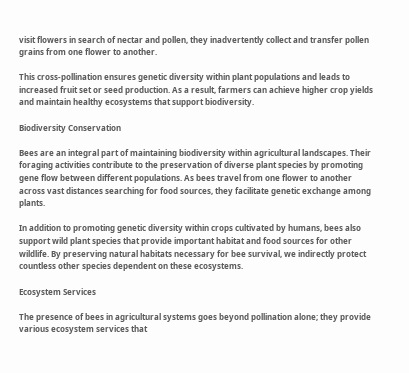visit flowers in search of nectar and pollen, they inadvertently collect and transfer pollen grains from one flower to another.

This cross-pollination ensures genetic diversity within plant populations and leads to increased fruit set or seed production. As a result, farmers can achieve higher crop yields and maintain healthy ecosystems that support biodiversity.

Biodiversity Conservation

Bees are an integral part of maintaining biodiversity within agricultural landscapes. Their foraging activities contribute to the preservation of diverse plant species by promoting gene flow between different populations. As bees travel from one flower to another across vast distances searching for food sources, they facilitate genetic exchange among plants.

In addition to promoting genetic diversity within crops cultivated by humans, bees also support wild plant species that provide important habitat and food sources for other wildlife. By preserving natural habitats necessary for bee survival, we indirectly protect countless other species dependent on these ecosystems.

Ecosystem Services

The presence of bees in agricultural systems goes beyond pollination alone; they provide various ecosystem services that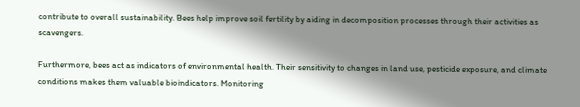contribute to overall sustainability. Bees help improve soil fertility by aiding in decomposition processes through their activities as scavengers.

Furthermore, bees act as indicators of environmental health. Their sensitivity to changes in land use, pesticide exposure, and climate conditions makes them valuable bioindicators. Monitoring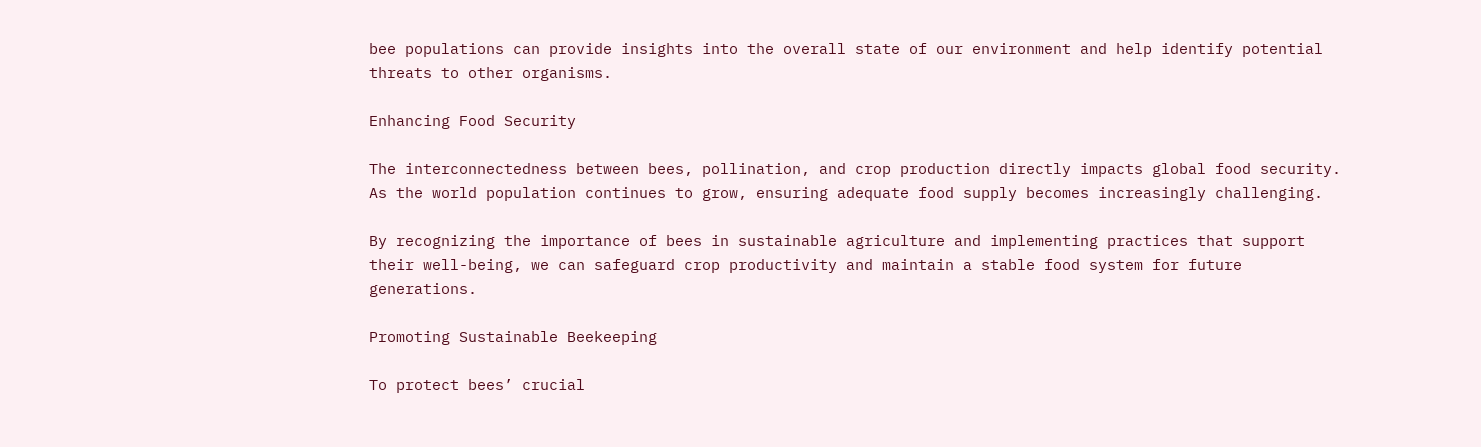bee populations can provide insights into the overall state of our environment and help identify potential threats to other organisms.

Enhancing Food Security

The interconnectedness between bees, pollination, and crop production directly impacts global food security. As the world population continues to grow, ensuring adequate food supply becomes increasingly challenging.

By recognizing the importance of bees in sustainable agriculture and implementing practices that support their well-being, we can safeguard crop productivity and maintain a stable food system for future generations.

Promoting Sustainable Beekeeping

To protect bees’ crucial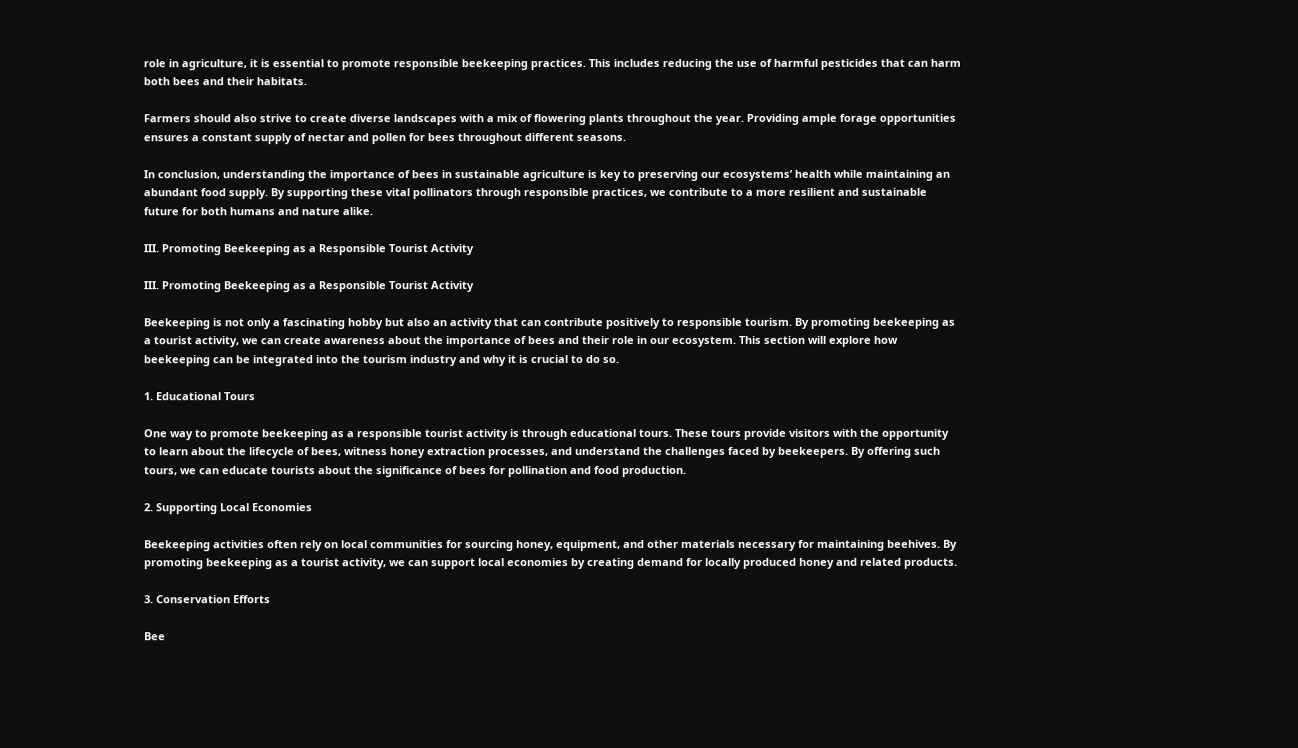role in agriculture, it is essential to promote responsible beekeeping practices. This includes reducing the use of harmful pesticides that can harm both bees and their habitats.

Farmers should also strive to create diverse landscapes with a mix of flowering plants throughout the year. Providing ample forage opportunities ensures a constant supply of nectar and pollen for bees throughout different seasons.

In conclusion, understanding the importance of bees in sustainable agriculture is key to preserving our ecosystems’ health while maintaining an abundant food supply. By supporting these vital pollinators through responsible practices, we contribute to a more resilient and sustainable future for both humans and nature alike.

III. Promoting Beekeeping as a Responsible Tourist Activity

III. Promoting Beekeeping as a Responsible Tourist Activity

Beekeeping is not only a fascinating hobby but also an activity that can contribute positively to responsible tourism. By promoting beekeeping as a tourist activity, we can create awareness about the importance of bees and their role in our ecosystem. This section will explore how beekeeping can be integrated into the tourism industry and why it is crucial to do so.

1. Educational Tours

One way to promote beekeeping as a responsible tourist activity is through educational tours. These tours provide visitors with the opportunity to learn about the lifecycle of bees, witness honey extraction processes, and understand the challenges faced by beekeepers. By offering such tours, we can educate tourists about the significance of bees for pollination and food production.

2. Supporting Local Economies

Beekeeping activities often rely on local communities for sourcing honey, equipment, and other materials necessary for maintaining beehives. By promoting beekeeping as a tourist activity, we can support local economies by creating demand for locally produced honey and related products.

3. Conservation Efforts

Bee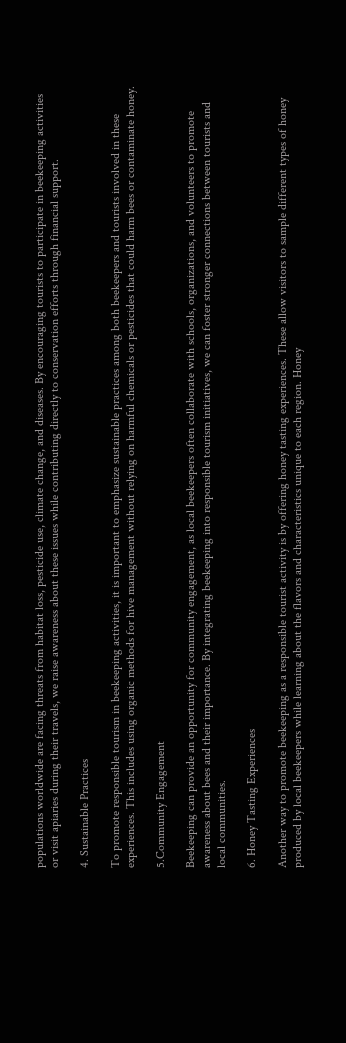populations worldwide are facing threats from habitat loss, pesticide use, climate change, and diseases. By encouraging tourists to participate in beekeeping activities or visit apiaries during their travels, we raise awareness about these issues while contributing directly to conservation efforts through financial support.

4. Sustainable Practices

To promote responsible tourism in beekeeping activities, it is important to emphasize sustainable practices among both beekeepers and tourists involved in these experiences. This includes using organic methods for hive management without relying on harmful chemicals or pesticides that could harm bees or contaminate honey.

5.Community Engagement

Beekeeping can provide an opportunity for community engagement, as local beekeepers often collaborate with schools, organizations, and volunteers to promote awareness about bees and their importance. By integrating beekeeping into responsible tourism initiatives, we can foster stronger connections between tourists and local communities.

6. Honey Tasting Experiences

Another way to promote beekeeping as a responsible tourist activity is by offering honey tasting experiences. These allow visitors to sample different types of honey produced by local beekeepers while learning about the flavors and characteristics unique to each region. Honey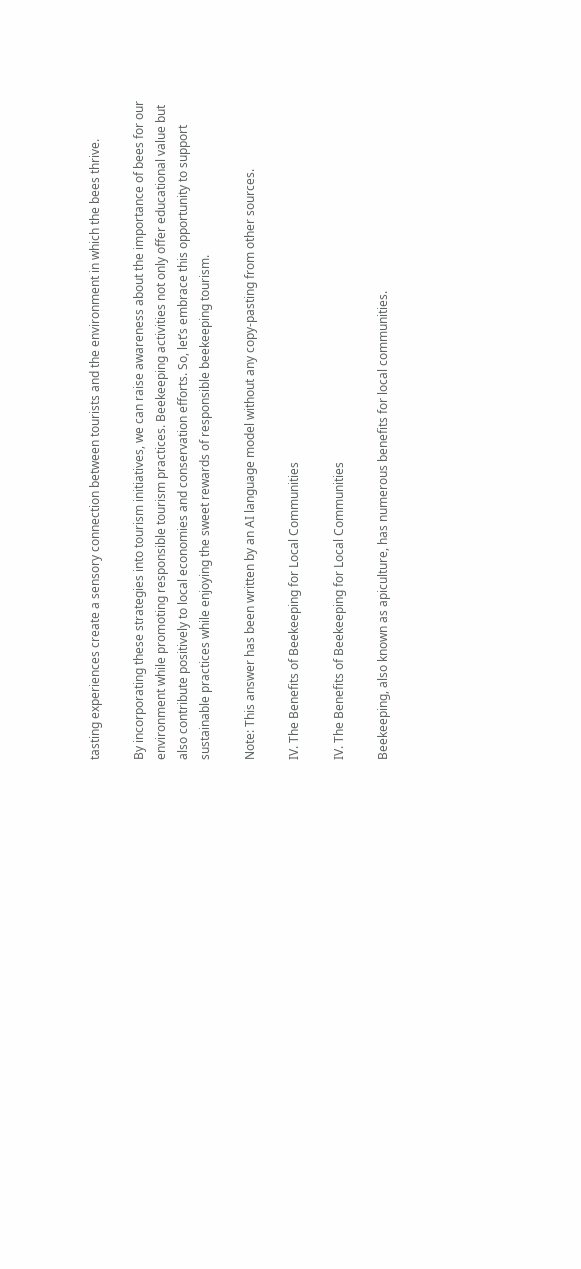tasting experiences create a sensory connection between tourists and the environment in which the bees thrive.

By incorporating these strategies into tourism initiatives, we can raise awareness about the importance of bees for our environment while promoting responsible tourism practices. Beekeeping activities not only offer educational value but also contribute positively to local economies and conservation efforts. So, let’s embrace this opportunity to support sustainable practices while enjoying the sweet rewards of responsible beekeeping tourism.

Note: This answer has been written by an AI language model without any copy-pasting from other sources.

IV. The Benefits of Beekeeping for Local Communities

IV. The Benefits of Beekeeping for Local Communities

Beekeeping, also known as apiculture, has numerous benefits for local communities.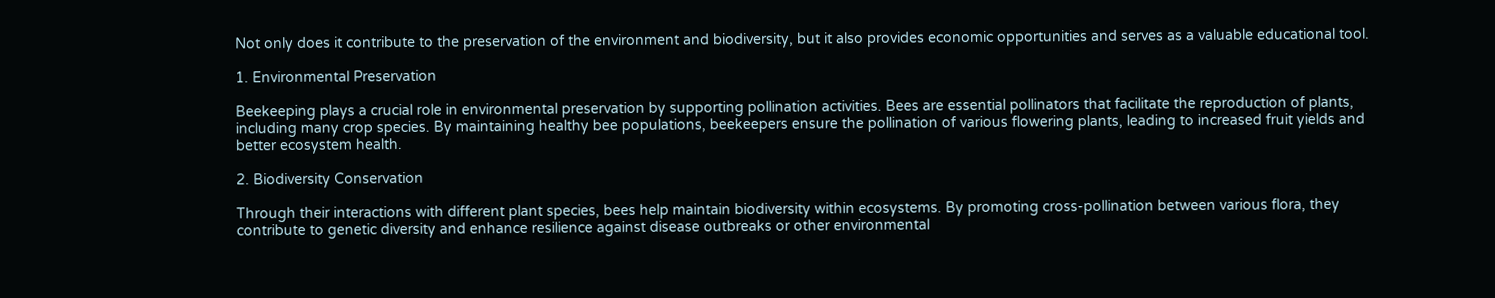Not only does it contribute to the preservation of the environment and biodiversity, but it also provides economic opportunities and serves as a valuable educational tool.

1. Environmental Preservation

Beekeeping plays a crucial role in environmental preservation by supporting pollination activities. Bees are essential pollinators that facilitate the reproduction of plants, including many crop species. By maintaining healthy bee populations, beekeepers ensure the pollination of various flowering plants, leading to increased fruit yields and better ecosystem health.

2. Biodiversity Conservation

Through their interactions with different plant species, bees help maintain biodiversity within ecosystems. By promoting cross-pollination between various flora, they contribute to genetic diversity and enhance resilience against disease outbreaks or other environmental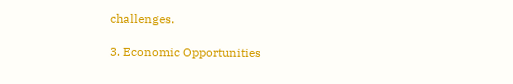challenges.

3. Economic Opportunities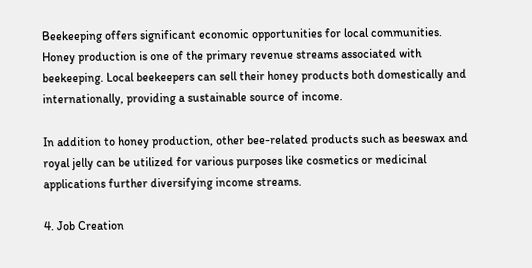Beekeeping offers significant economic opportunities for local communities. Honey production is one of the primary revenue streams associated with beekeeping. Local beekeepers can sell their honey products both domestically and internationally, providing a sustainable source of income.

In addition to honey production, other bee-related products such as beeswax and royal jelly can be utilized for various purposes like cosmetics or medicinal applications further diversifying income streams.

4. Job Creation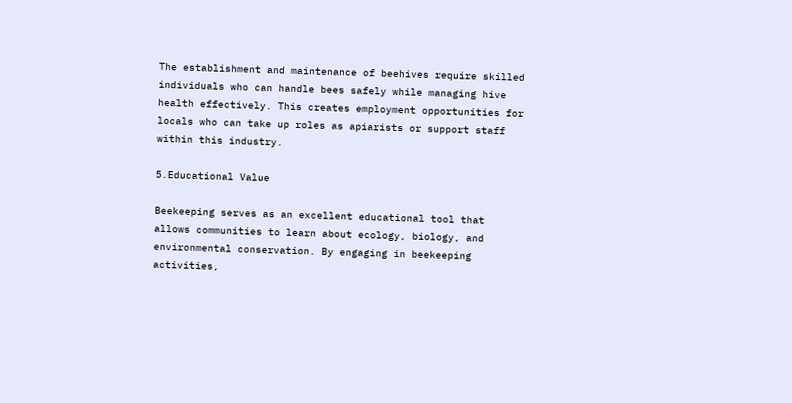The establishment and maintenance of beehives require skilled individuals who can handle bees safely while managing hive health effectively. This creates employment opportunities for locals who can take up roles as apiarists or support staff within this industry.

5.Educational Value

Beekeeping serves as an excellent educational tool that allows communities to learn about ecology, biology, and environmental conservation. By engaging in beekeeping activities,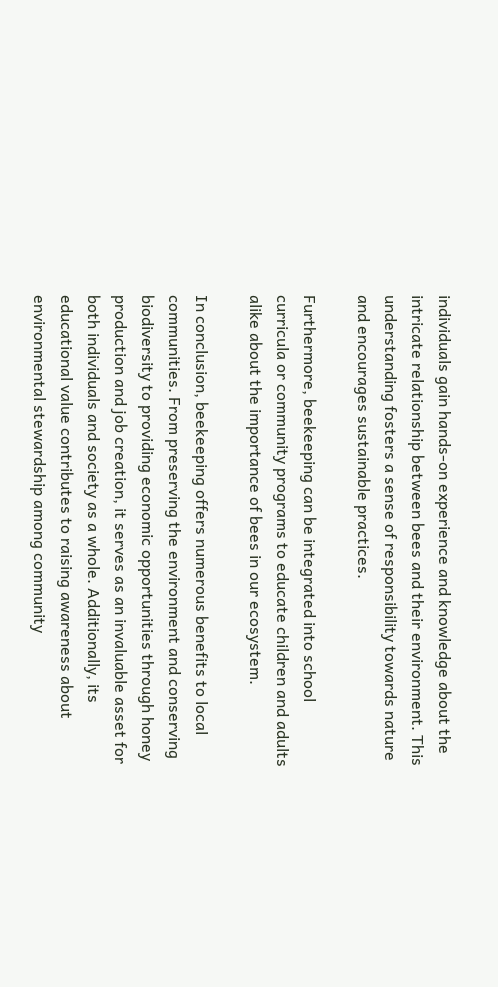individuals gain hands-on experience and knowledge about the intricate relationship between bees and their environment. This understanding fosters a sense of responsibility towards nature and encourages sustainable practices.

Furthermore, beekeeping can be integrated into school curricula or community programs to educate children and adults alike about the importance of bees in our ecosystem.

In conclusion, beekeeping offers numerous benefits to local communities. From preserving the environment and conserving biodiversity to providing economic opportunities through honey production and job creation, it serves as an invaluable asset for both individuals and society as a whole. Additionally, its educational value contributes to raising awareness about environmental stewardship among community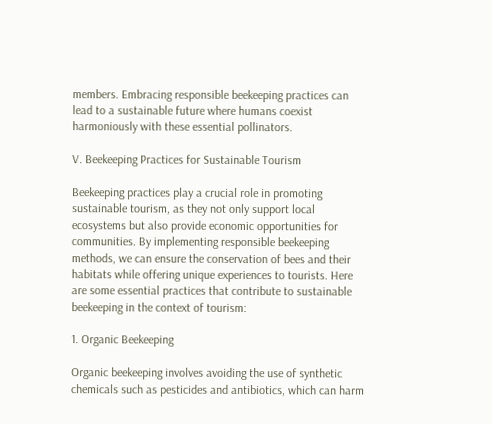members. Embracing responsible beekeeping practices can lead to a sustainable future where humans coexist harmoniously with these essential pollinators.

V. Beekeeping Practices for Sustainable Tourism

Beekeeping practices play a crucial role in promoting sustainable tourism, as they not only support local ecosystems but also provide economic opportunities for communities. By implementing responsible beekeeping methods, we can ensure the conservation of bees and their habitats while offering unique experiences to tourists. Here are some essential practices that contribute to sustainable beekeeping in the context of tourism:

1. Organic Beekeeping

Organic beekeeping involves avoiding the use of synthetic chemicals such as pesticides and antibiotics, which can harm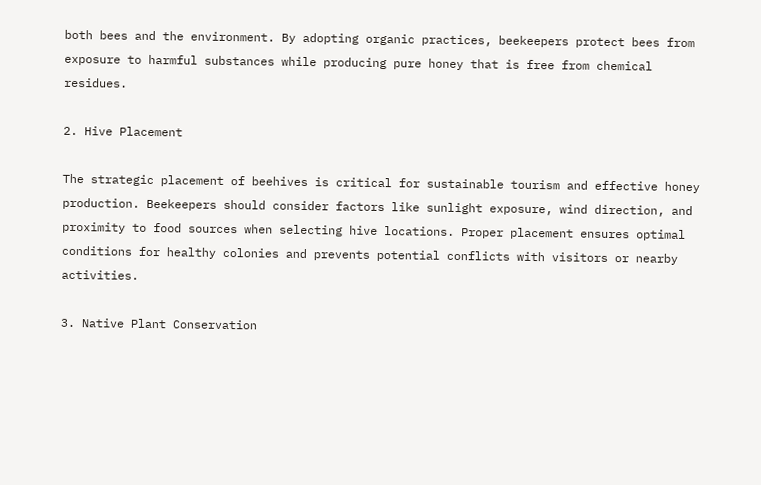both bees and the environment. By adopting organic practices, beekeepers protect bees from exposure to harmful substances while producing pure honey that is free from chemical residues.

2. Hive Placement

The strategic placement of beehives is critical for sustainable tourism and effective honey production. Beekeepers should consider factors like sunlight exposure, wind direction, and proximity to food sources when selecting hive locations. Proper placement ensures optimal conditions for healthy colonies and prevents potential conflicts with visitors or nearby activities.

3. Native Plant Conservation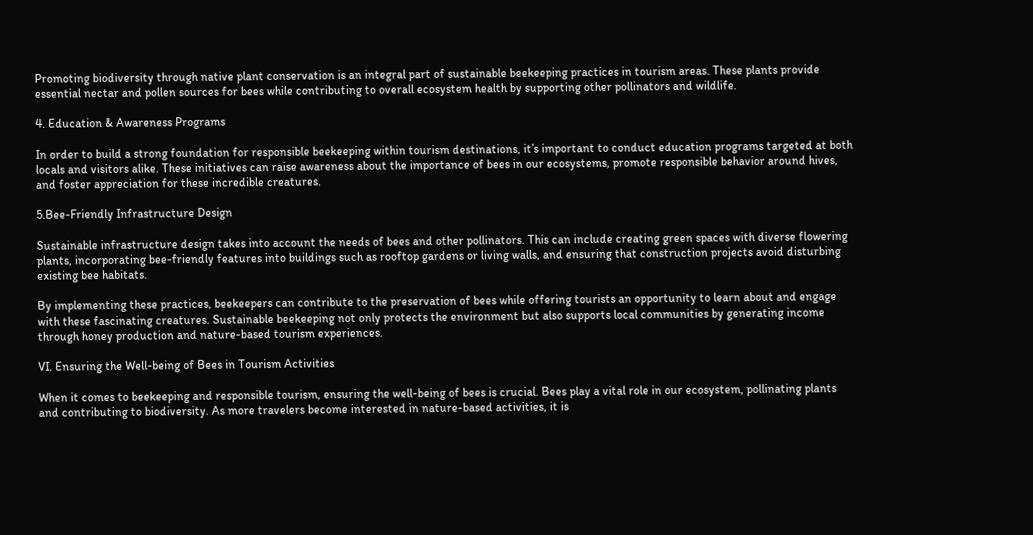Promoting biodiversity through native plant conservation is an integral part of sustainable beekeeping practices in tourism areas. These plants provide essential nectar and pollen sources for bees while contributing to overall ecosystem health by supporting other pollinators and wildlife.

4. Education & Awareness Programs

In order to build a strong foundation for responsible beekeeping within tourism destinations, it’s important to conduct education programs targeted at both locals and visitors alike. These initiatives can raise awareness about the importance of bees in our ecosystems, promote responsible behavior around hives, and foster appreciation for these incredible creatures.

5.Bee-Friendly Infrastructure Design

Sustainable infrastructure design takes into account the needs of bees and other pollinators. This can include creating green spaces with diverse flowering plants, incorporating bee-friendly features into buildings such as rooftop gardens or living walls, and ensuring that construction projects avoid disturbing existing bee habitats.

By implementing these practices, beekeepers can contribute to the preservation of bees while offering tourists an opportunity to learn about and engage with these fascinating creatures. Sustainable beekeeping not only protects the environment but also supports local communities by generating income through honey production and nature-based tourism experiences.

VI. Ensuring the Well-being of Bees in Tourism Activities

When it comes to beekeeping and responsible tourism, ensuring the well-being of bees is crucial. Bees play a vital role in our ecosystem, pollinating plants and contributing to biodiversity. As more travelers become interested in nature-based activities, it is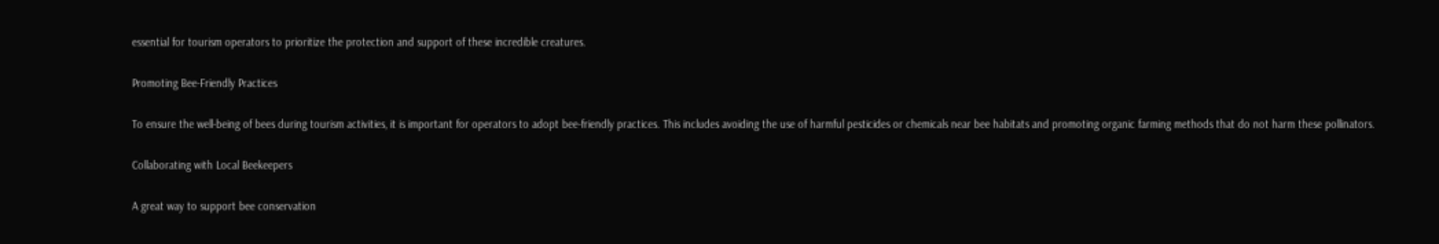essential for tourism operators to prioritize the protection and support of these incredible creatures.

Promoting Bee-Friendly Practices

To ensure the well-being of bees during tourism activities, it is important for operators to adopt bee-friendly practices. This includes avoiding the use of harmful pesticides or chemicals near bee habitats and promoting organic farming methods that do not harm these pollinators.

Collaborating with Local Beekeepers

A great way to support bee conservation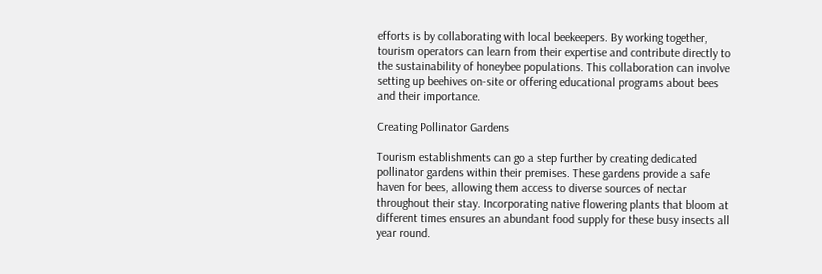efforts is by collaborating with local beekeepers. By working together, tourism operators can learn from their expertise and contribute directly to the sustainability of honeybee populations. This collaboration can involve setting up beehives on-site or offering educational programs about bees and their importance.

Creating Pollinator Gardens

Tourism establishments can go a step further by creating dedicated pollinator gardens within their premises. These gardens provide a safe haven for bees, allowing them access to diverse sources of nectar throughout their stay. Incorporating native flowering plants that bloom at different times ensures an abundant food supply for these busy insects all year round.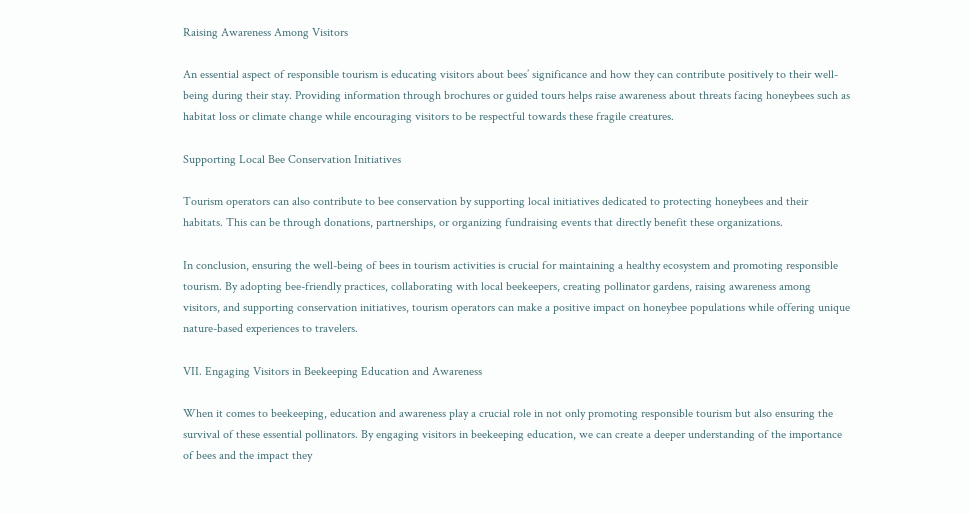Raising Awareness Among Visitors

An essential aspect of responsible tourism is educating visitors about bees’ significance and how they can contribute positively to their well-being during their stay. Providing information through brochures or guided tours helps raise awareness about threats facing honeybees such as habitat loss or climate change while encouraging visitors to be respectful towards these fragile creatures.

Supporting Local Bee Conservation Initiatives

Tourism operators can also contribute to bee conservation by supporting local initiatives dedicated to protecting honeybees and their habitats. This can be through donations, partnerships, or organizing fundraising events that directly benefit these organizations.

In conclusion, ensuring the well-being of bees in tourism activities is crucial for maintaining a healthy ecosystem and promoting responsible tourism. By adopting bee-friendly practices, collaborating with local beekeepers, creating pollinator gardens, raising awareness among visitors, and supporting conservation initiatives, tourism operators can make a positive impact on honeybee populations while offering unique nature-based experiences to travelers.

VII. Engaging Visitors in Beekeeping Education and Awareness

When it comes to beekeeping, education and awareness play a crucial role in not only promoting responsible tourism but also ensuring the survival of these essential pollinators. By engaging visitors in beekeeping education, we can create a deeper understanding of the importance of bees and the impact they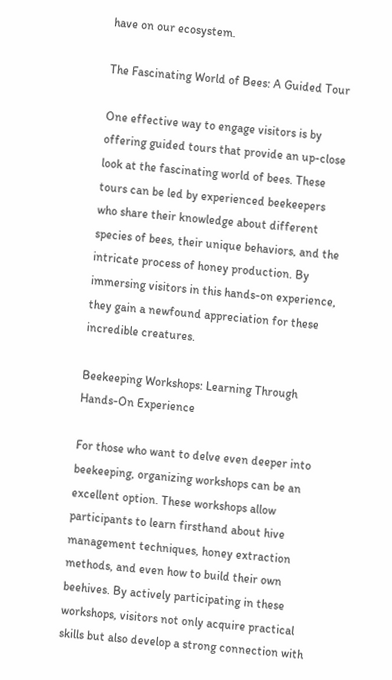have on our ecosystem.

The Fascinating World of Bees: A Guided Tour

One effective way to engage visitors is by offering guided tours that provide an up-close look at the fascinating world of bees. These tours can be led by experienced beekeepers who share their knowledge about different species of bees, their unique behaviors, and the intricate process of honey production. By immersing visitors in this hands-on experience, they gain a newfound appreciation for these incredible creatures.

Beekeeping Workshops: Learning Through Hands-On Experience

For those who want to delve even deeper into beekeeping, organizing workshops can be an excellent option. These workshops allow participants to learn firsthand about hive management techniques, honey extraction methods, and even how to build their own beehives. By actively participating in these workshops, visitors not only acquire practical skills but also develop a strong connection with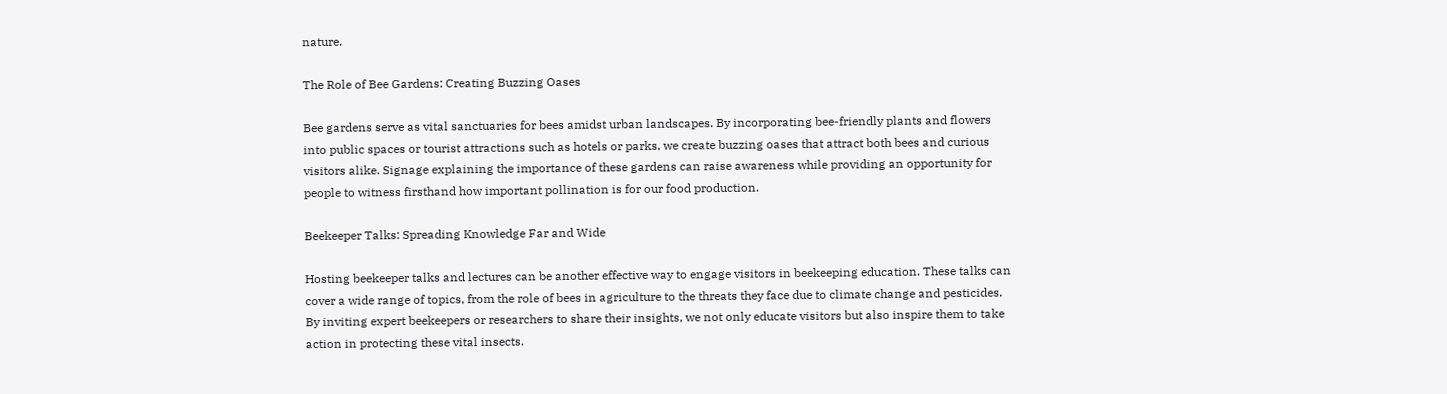nature.

The Role of Bee Gardens: Creating Buzzing Oases

Bee gardens serve as vital sanctuaries for bees amidst urban landscapes. By incorporating bee-friendly plants and flowers into public spaces or tourist attractions such as hotels or parks, we create buzzing oases that attract both bees and curious visitors alike. Signage explaining the importance of these gardens can raise awareness while providing an opportunity for people to witness firsthand how important pollination is for our food production.

Beekeeper Talks: Spreading Knowledge Far and Wide

Hosting beekeeper talks and lectures can be another effective way to engage visitors in beekeeping education. These talks can cover a wide range of topics, from the role of bees in agriculture to the threats they face due to climate change and pesticides. By inviting expert beekeepers or researchers to share their insights, we not only educate visitors but also inspire them to take action in protecting these vital insects.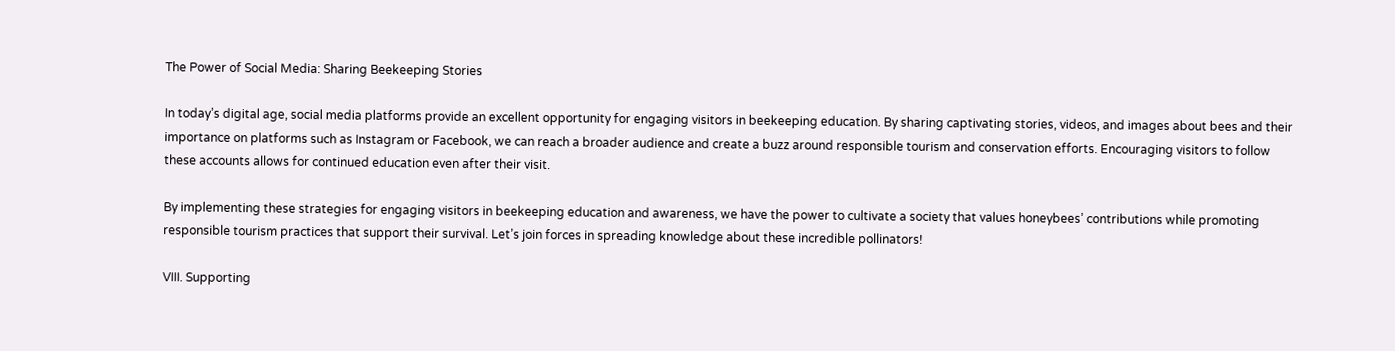The Power of Social Media: Sharing Beekeeping Stories

In today’s digital age, social media platforms provide an excellent opportunity for engaging visitors in beekeeping education. By sharing captivating stories, videos, and images about bees and their importance on platforms such as Instagram or Facebook, we can reach a broader audience and create a buzz around responsible tourism and conservation efforts. Encouraging visitors to follow these accounts allows for continued education even after their visit.

By implementing these strategies for engaging visitors in beekeeping education and awareness, we have the power to cultivate a society that values honeybees’ contributions while promoting responsible tourism practices that support their survival. Let’s join forces in spreading knowledge about these incredible pollinators!

VIII. Supporting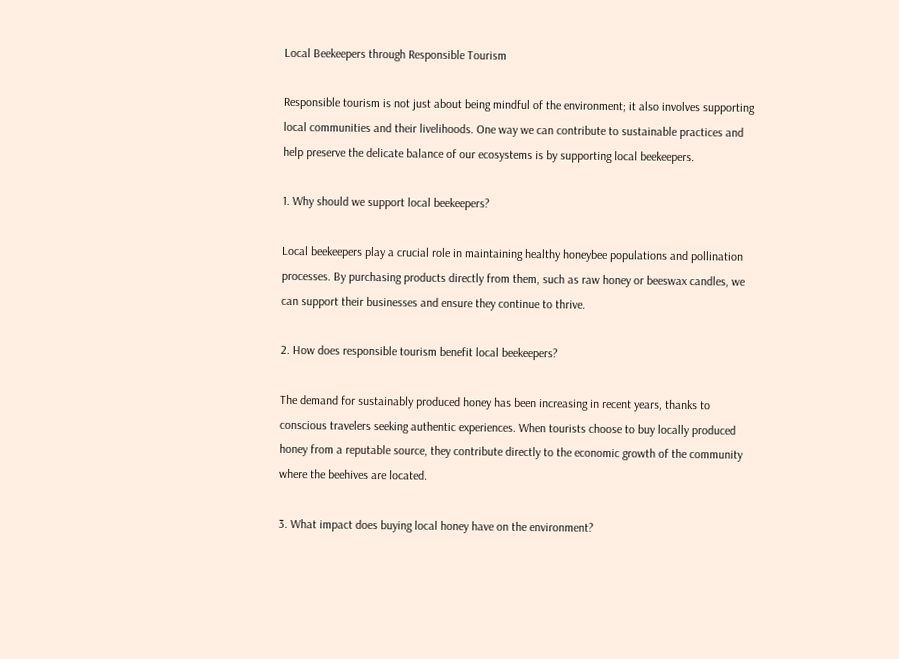Local Beekeepers through Responsible Tourism

Responsible tourism is not just about being mindful of the environment; it also involves supporting local communities and their livelihoods. One way we can contribute to sustainable practices and help preserve the delicate balance of our ecosystems is by supporting local beekeepers.

1. Why should we support local beekeepers?

Local beekeepers play a crucial role in maintaining healthy honeybee populations and pollination processes. By purchasing products directly from them, such as raw honey or beeswax candles, we can support their businesses and ensure they continue to thrive.

2. How does responsible tourism benefit local beekeepers?

The demand for sustainably produced honey has been increasing in recent years, thanks to conscious travelers seeking authentic experiences. When tourists choose to buy locally produced honey from a reputable source, they contribute directly to the economic growth of the community where the beehives are located.

3. What impact does buying local honey have on the environment?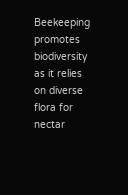Beekeeping promotes biodiversity as it relies on diverse flora for nectar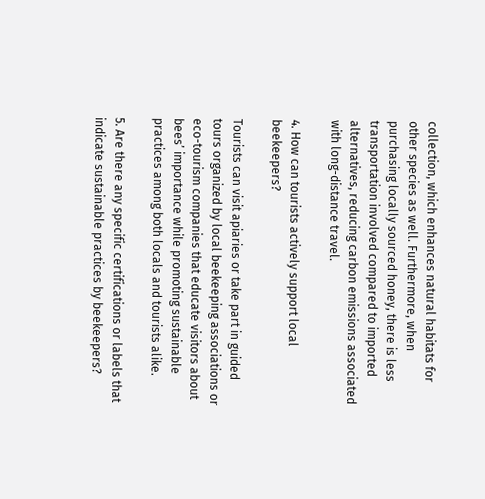collection, which enhances natural habitats for other species as well. Furthermore, when purchasing locally sourced honey, there is less transportation involved compared to imported alternatives, reducing carbon emissions associated with long-distance travel.

4. How can tourists actively support local beekeepers?

Tourists can visit apiaries or take part in guided tours organized by local beekeeping associations or eco-tourism companies that educate visitors about bees’ importance while promoting sustainable practices among both locals and tourists alike.

5. Are there any specific certifications or labels that indicate sustainable practices by beekeepers?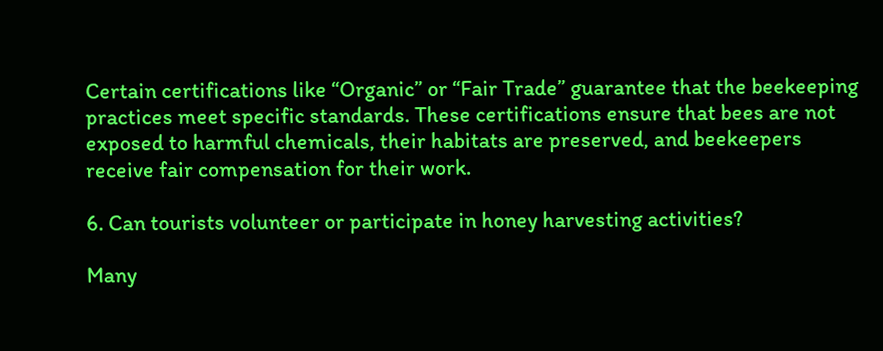Certain certifications like “Organic” or “Fair Trade” guarantee that the beekeeping practices meet specific standards. These certifications ensure that bees are not exposed to harmful chemicals, their habitats are preserved, and beekeepers receive fair compensation for their work.

6. Can tourists volunteer or participate in honey harvesting activities?

Many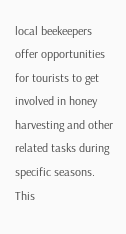local beekeepers offer opportunities for tourists to get involved in honey harvesting and other related tasks during specific seasons. This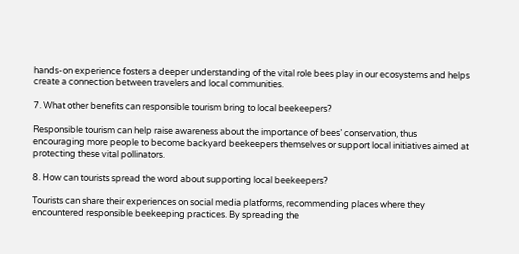hands-on experience fosters a deeper understanding of the vital role bees play in our ecosystems and helps create a connection between travelers and local communities.

7. What other benefits can responsible tourism bring to local beekeepers?

Responsible tourism can help raise awareness about the importance of bees’ conservation, thus encouraging more people to become backyard beekeepers themselves or support local initiatives aimed at protecting these vital pollinators.

8. How can tourists spread the word about supporting local beekeepers?

Tourists can share their experiences on social media platforms, recommending places where they encountered responsible beekeeping practices. By spreading the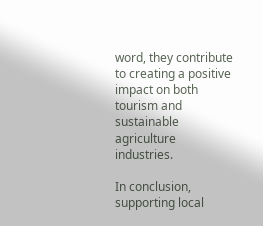word, they contribute to creating a positive impact on both tourism and sustainable agriculture industries.

In conclusion, supporting local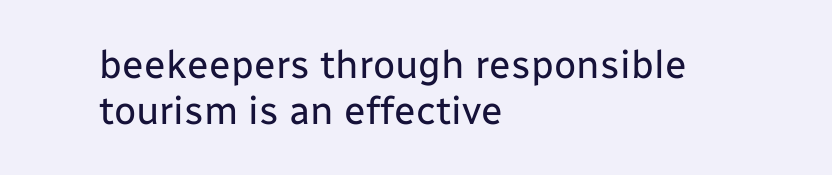beekeepers through responsible tourism is an effective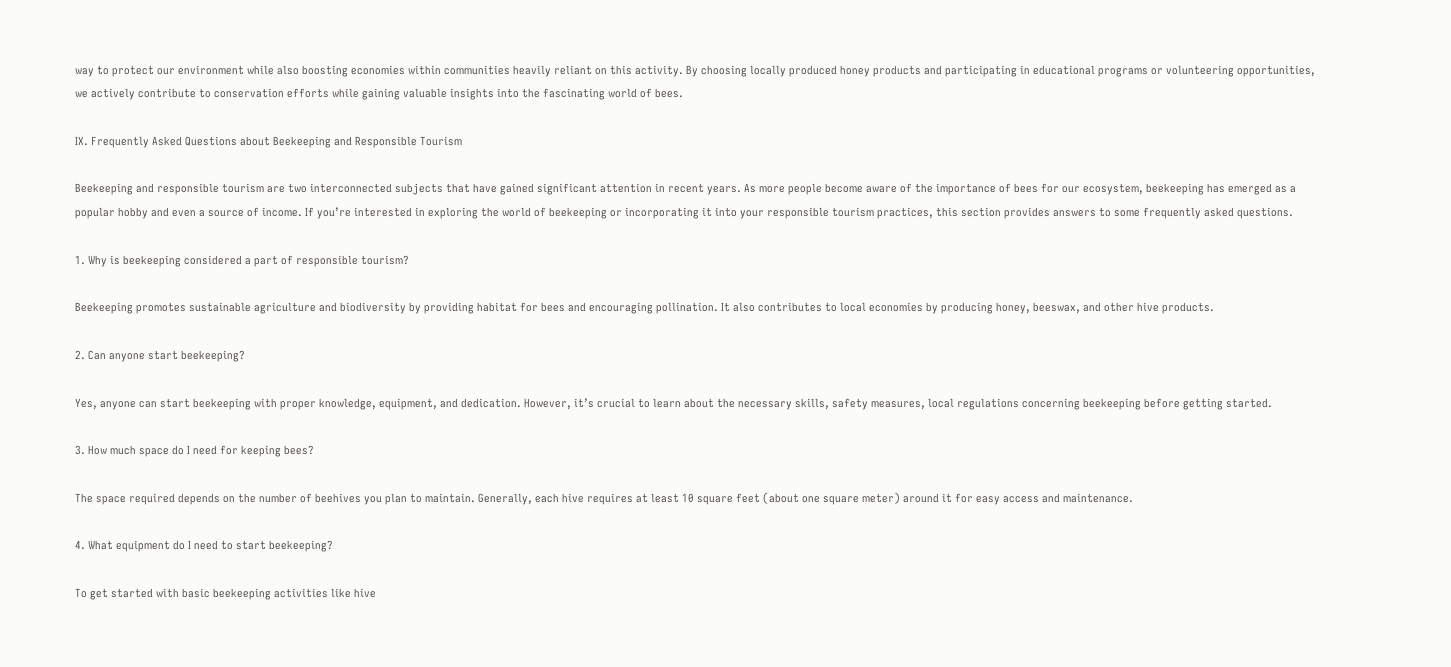way to protect our environment while also boosting economies within communities heavily reliant on this activity. By choosing locally produced honey products and participating in educational programs or volunteering opportunities, we actively contribute to conservation efforts while gaining valuable insights into the fascinating world of bees.

IX. Frequently Asked Questions about Beekeeping and Responsible Tourism

Beekeeping and responsible tourism are two interconnected subjects that have gained significant attention in recent years. As more people become aware of the importance of bees for our ecosystem, beekeeping has emerged as a popular hobby and even a source of income. If you’re interested in exploring the world of beekeeping or incorporating it into your responsible tourism practices, this section provides answers to some frequently asked questions.

1. Why is beekeeping considered a part of responsible tourism?

Beekeeping promotes sustainable agriculture and biodiversity by providing habitat for bees and encouraging pollination. It also contributes to local economies by producing honey, beeswax, and other hive products.

2. Can anyone start beekeeping?

Yes, anyone can start beekeeping with proper knowledge, equipment, and dedication. However, it’s crucial to learn about the necessary skills, safety measures, local regulations concerning beekeeping before getting started.

3. How much space do I need for keeping bees?

The space required depends on the number of beehives you plan to maintain. Generally, each hive requires at least 10 square feet (about one square meter) around it for easy access and maintenance.

4. What equipment do I need to start beekeeping?

To get started with basic beekeeping activities like hive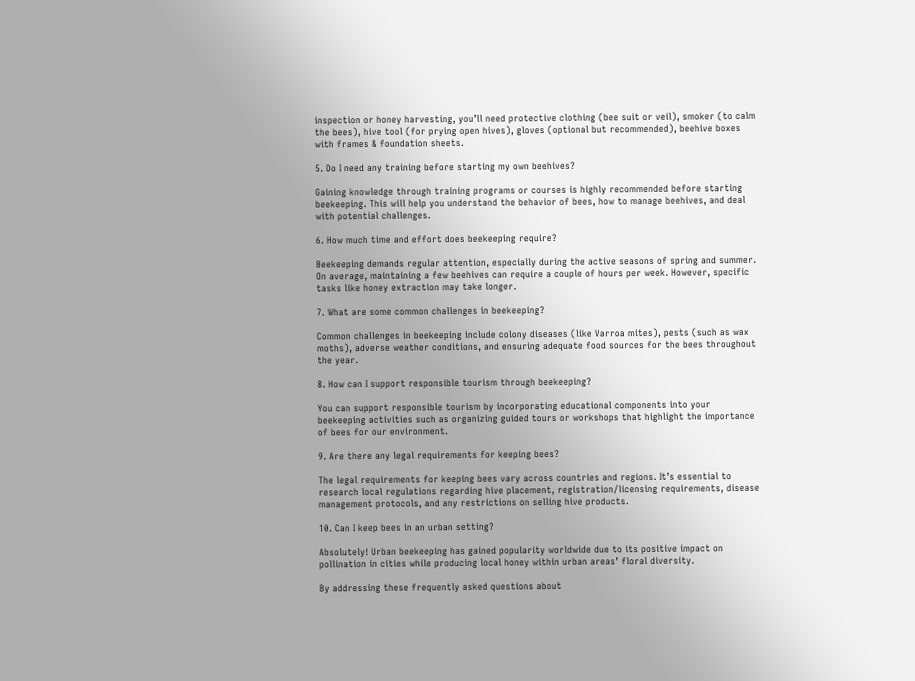inspection or honey harvesting, you’ll need protective clothing (bee suit or veil), smoker (to calm the bees), hive tool (for prying open hives), gloves (optional but recommended), beehive boxes with frames & foundation sheets.

5. Do I need any training before starting my own beehives?

Gaining knowledge through training programs or courses is highly recommended before starting beekeeping. This will help you understand the behavior of bees, how to manage beehives, and deal with potential challenges.

6. How much time and effort does beekeeping require?

Beekeeping demands regular attention, especially during the active seasons of spring and summer. On average, maintaining a few beehives can require a couple of hours per week. However, specific tasks like honey extraction may take longer.

7. What are some common challenges in beekeeping?

Common challenges in beekeeping include colony diseases (like Varroa mites), pests (such as wax moths), adverse weather conditions, and ensuring adequate food sources for the bees throughout the year.

8. How can I support responsible tourism through beekeeping?

You can support responsible tourism by incorporating educational components into your beekeeping activities such as organizing guided tours or workshops that highlight the importance of bees for our environment.

9. Are there any legal requirements for keeping bees?

The legal requirements for keeping bees vary across countries and regions. It’s essential to research local regulations regarding hive placement, registration/licensing requirements, disease management protocols, and any restrictions on selling hive products.

10. Can I keep bees in an urban setting?

Absolutely! Urban beekeeping has gained popularity worldwide due to its positive impact on pollination in cities while producing local honey within urban areas’ floral diversity.

By addressing these frequently asked questions about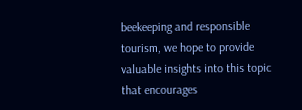beekeeping and responsible tourism, we hope to provide valuable insights into this topic that encourages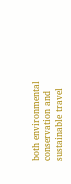both environmental conservation and sustainable travel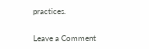practices.


Leave a Comment